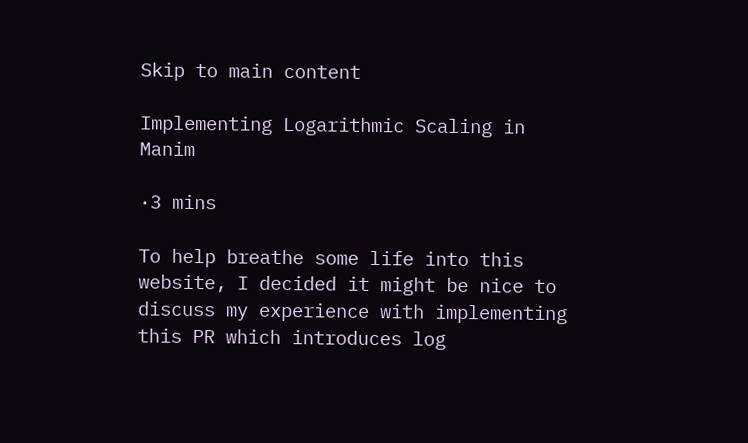Skip to main content

Implementing Logarithmic Scaling in Manim

·3 mins

To help breathe some life into this website, I decided it might be nice to discuss my experience with implementing this PR which introduces log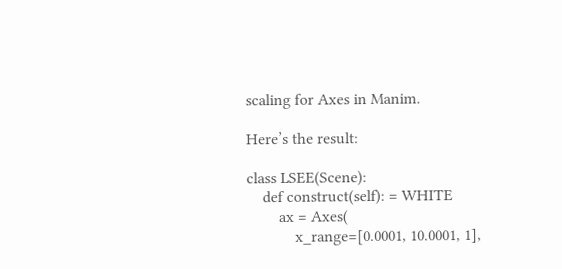scaling for Axes in Manim.

Here’s the result:

class LSEE(Scene):
    def construct(self): = WHITE
        ax = Axes(
            x_range=[0.0001, 10.0001, 1],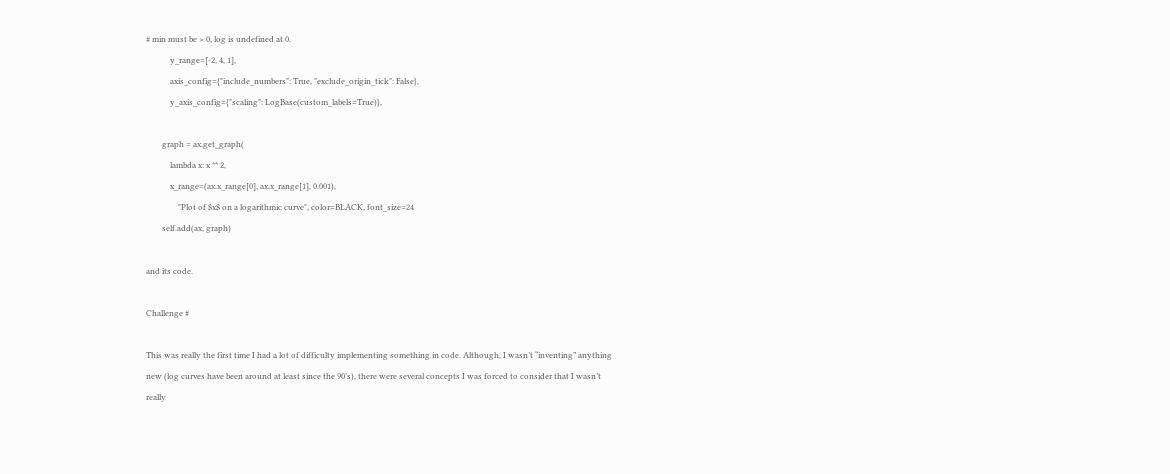# min must be > 0, log is undefined at 0.
            y_range=[-2, 4, 1],
            axis_config={"include_numbers": True, "exclude_origin_tick": False},
            y_axis_config={"scaling": LogBase(custom_labels=True)},

        graph = ax.get_graph(
            lambda x: x ** 2,
            x_range=(ax.x_range[0], ax.x_range[1], 0.001),
                "Plot of $x$ on a logarithmic curve", color=BLACK, font_size=24
        self.add(ax, graph)

and its code.

Challenge #

This was really the first time I had a lot of difficulty implementing something in code. Although, I wasn’t “inventing” anything new (log curves have been around at least since the 90’s), there were several concepts I was forced to consider that I wasn’t really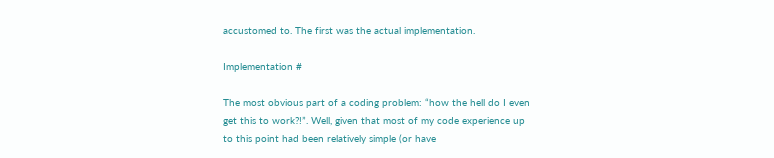accustomed to. The first was the actual implementation.

Implementation #

The most obvious part of a coding problem: “how the hell do I even get this to work?!”. Well, given that most of my code experience up to this point had been relatively simple (or have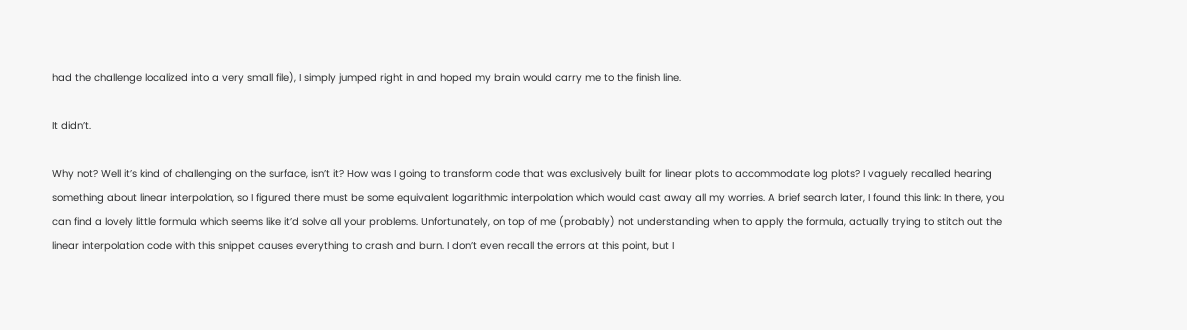had the challenge localized into a very small file), I simply jumped right in and hoped my brain would carry me to the finish line.

It didn’t.

Why not? Well it’s kind of challenging on the surface, isn’t it? How was I going to transform code that was exclusively built for linear plots to accommodate log plots? I vaguely recalled hearing something about linear interpolation, so I figured there must be some equivalent logarithmic interpolation which would cast away all my worries. A brief search later, I found this link: In there, you can find a lovely little formula which seems like it’d solve all your problems. Unfortunately, on top of me (probably) not understanding when to apply the formula, actually trying to stitch out the linear interpolation code with this snippet causes everything to crash and burn. I don’t even recall the errors at this point, but I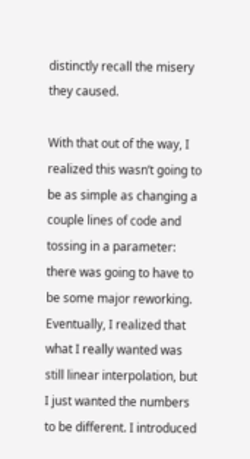distinctly recall the misery they caused.

With that out of the way, I realized this wasn’t going to be as simple as changing a couple lines of code and tossing in a parameter: there was going to have to be some major reworking. Eventually, I realized that what I really wanted was still linear interpolation, but I just wanted the numbers to be different. I introduced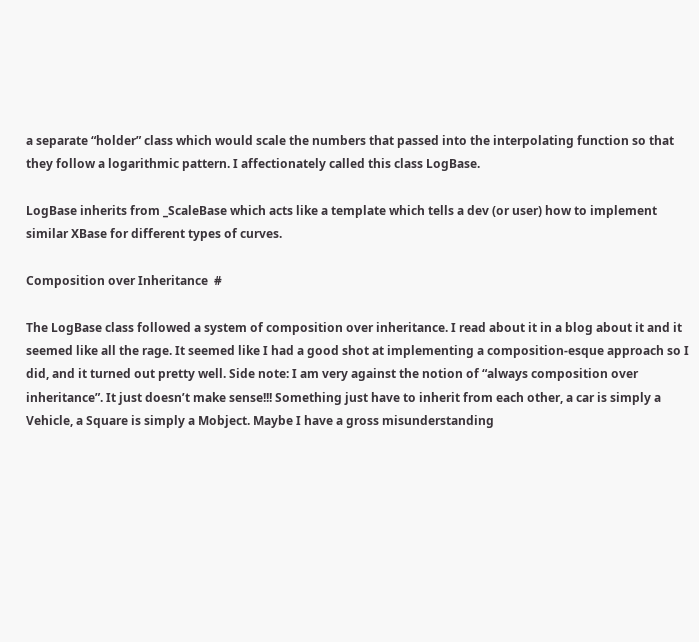a separate “holder” class which would scale the numbers that passed into the interpolating function so that they follow a logarithmic pattern. I affectionately called this class LogBase.

LogBase inherits from _ScaleBase which acts like a template which tells a dev (or user) how to implement similar XBase for different types of curves.

Composition over Inheritance  #

The LogBase class followed a system of composition over inheritance. I read about it in a blog about it and it seemed like all the rage. It seemed like I had a good shot at implementing a composition-esque approach so I did, and it turned out pretty well. Side note: I am very against the notion of “always composition over inheritance”. It just doesn’t make sense!!! Something just have to inherit from each other, a car is simply a Vehicle, a Square is simply a Mobject. Maybe I have a gross misunderstanding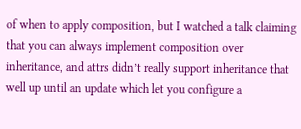of when to apply composition, but I watched a talk claiming that you can always implement composition over inheritance, and attrs didn’t really support inheritance that well up until an update which let you configure a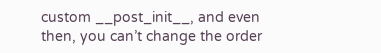custom __post_init__, and even then, you can’t change the order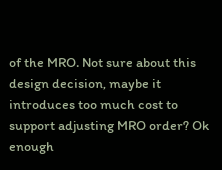of the MRO. Not sure about this design decision, maybe it introduces too much cost to support adjusting MRO order? Ok enough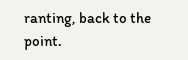ranting, back to the point.